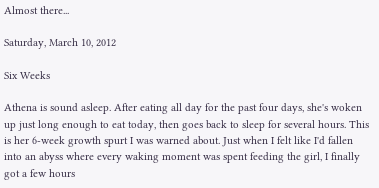Almost there...

Saturday, March 10, 2012

Six Weeks

Athena is sound asleep. After eating all day for the past four days, she's woken up just long enough to eat today, then goes back to sleep for several hours. This is her 6-week growth spurt I was warned about. Just when I felt like I'd fallen into an abyss where every waking moment was spent feeding the girl, I finally got a few hours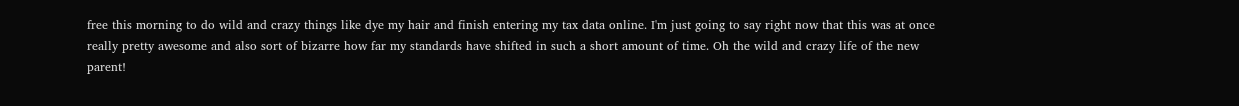free this morning to do wild and crazy things like dye my hair and finish entering my tax data online. I'm just going to say right now that this was at once really pretty awesome and also sort of bizarre how far my standards have shifted in such a short amount of time. Oh the wild and crazy life of the new parent!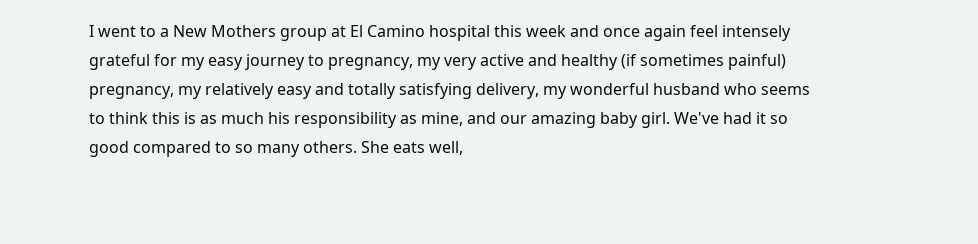I went to a New Mothers group at El Camino hospital this week and once again feel intensely grateful for my easy journey to pregnancy, my very active and healthy (if sometimes painful) pregnancy, my relatively easy and totally satisfying delivery, my wonderful husband who seems to think this is as much his responsibility as mine, and our amazing baby girl. We've had it so good compared to so many others. She eats well,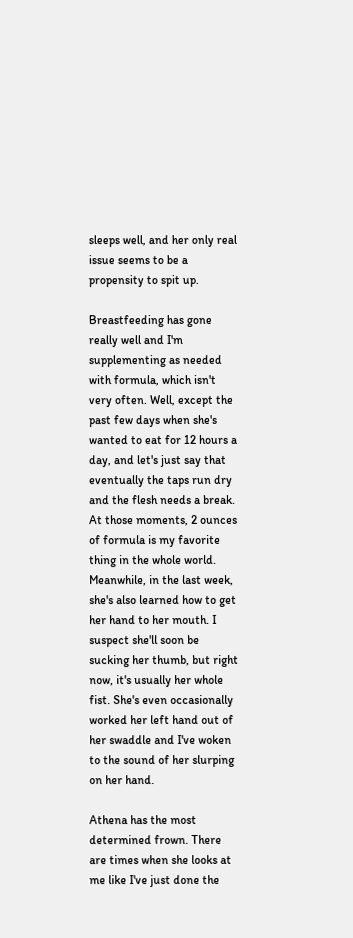sleeps well, and her only real issue seems to be a propensity to spit up.

Breastfeeding has gone really well and I'm supplementing as needed with formula, which isn't very often. Well, except the past few days when she's wanted to eat for 12 hours a day, and let's just say that eventually the taps run dry and the flesh needs a break. At those moments, 2 ounces of formula is my favorite thing in the whole world. Meanwhile, in the last week, she's also learned how to get her hand to her mouth. I suspect she'll soon be sucking her thumb, but right now, it's usually her whole fist. She's even occasionally worked her left hand out of her swaddle and I've woken to the sound of her slurping on her hand.

Athena has the most determined frown. There are times when she looks at me like I've just done the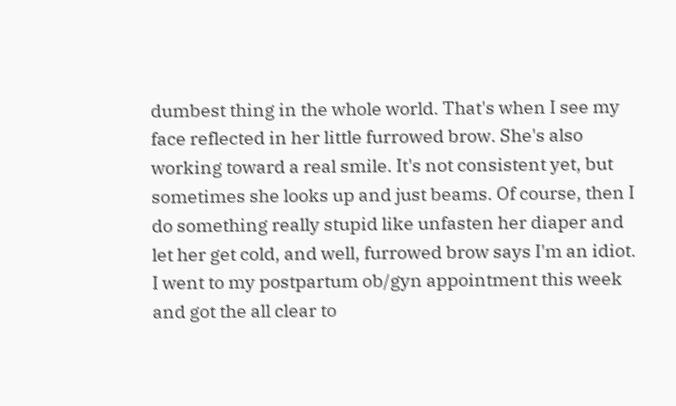dumbest thing in the whole world. That's when I see my face reflected in her little furrowed brow. She's also working toward a real smile. It's not consistent yet, but sometimes she looks up and just beams. Of course, then I do something really stupid like unfasten her diaper and let her get cold, and well, furrowed brow says I'm an idiot. I went to my postpartum ob/gyn appointment this week and got the all clear to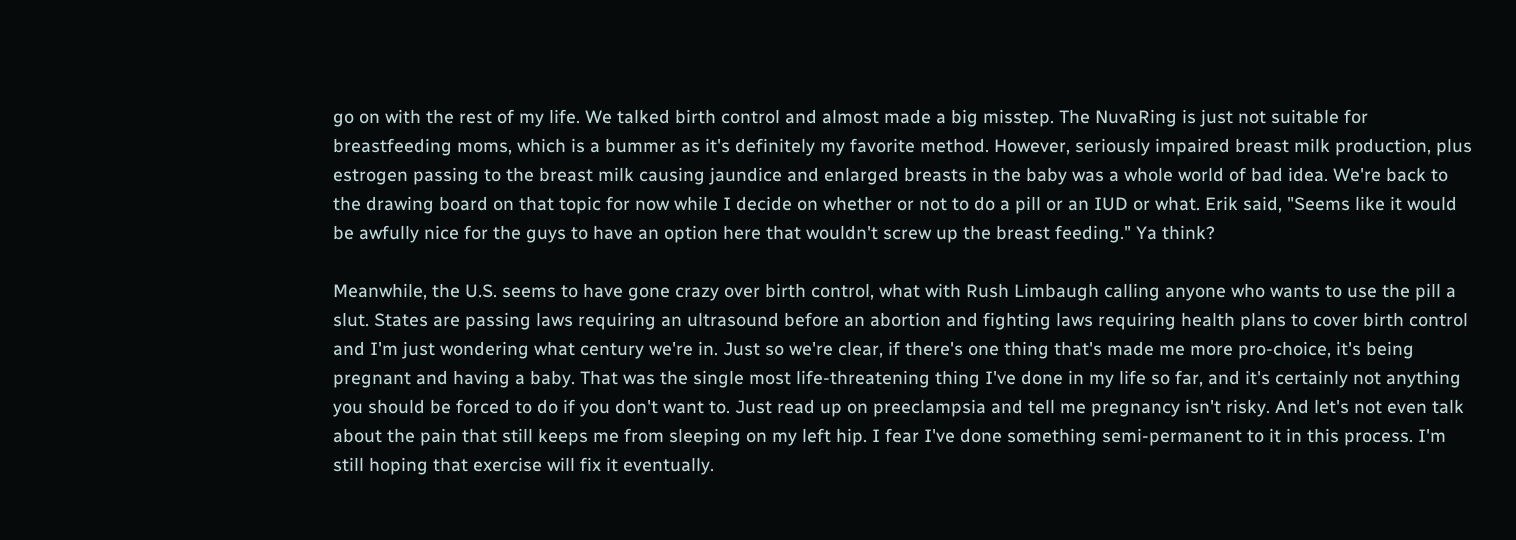go on with the rest of my life. We talked birth control and almost made a big misstep. The NuvaRing is just not suitable for breastfeeding moms, which is a bummer as it's definitely my favorite method. However, seriously impaired breast milk production, plus estrogen passing to the breast milk causing jaundice and enlarged breasts in the baby was a whole world of bad idea. We're back to the drawing board on that topic for now while I decide on whether or not to do a pill or an IUD or what. Erik said, "Seems like it would be awfully nice for the guys to have an option here that wouldn't screw up the breast feeding." Ya think?

Meanwhile, the U.S. seems to have gone crazy over birth control, what with Rush Limbaugh calling anyone who wants to use the pill a slut. States are passing laws requiring an ultrasound before an abortion and fighting laws requiring health plans to cover birth control and I'm just wondering what century we're in. Just so we're clear, if there's one thing that's made me more pro-choice, it's being pregnant and having a baby. That was the single most life-threatening thing I've done in my life so far, and it's certainly not anything you should be forced to do if you don't want to. Just read up on preeclampsia and tell me pregnancy isn't risky. And let's not even talk about the pain that still keeps me from sleeping on my left hip. I fear I've done something semi-permanent to it in this process. I'm still hoping that exercise will fix it eventually.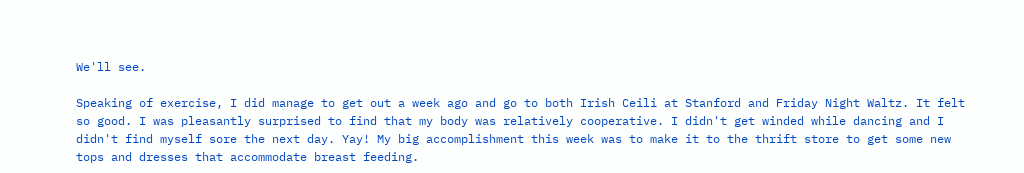We'll see.

Speaking of exercise, I did manage to get out a week ago and go to both Irish Ceili at Stanford and Friday Night Waltz. It felt so good. I was pleasantly surprised to find that my body was relatively cooperative. I didn't get winded while dancing and I didn't find myself sore the next day. Yay! My big accomplishment this week was to make it to the thrift store to get some new tops and dresses that accommodate breast feeding.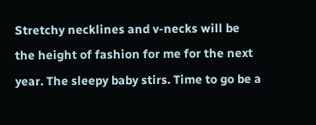Stretchy necklines and v-necks will be the height of fashion for me for the next year. The sleepy baby stirs. Time to go be a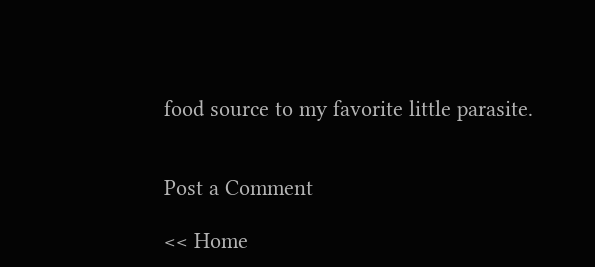food source to my favorite little parasite.


Post a Comment

<< Home